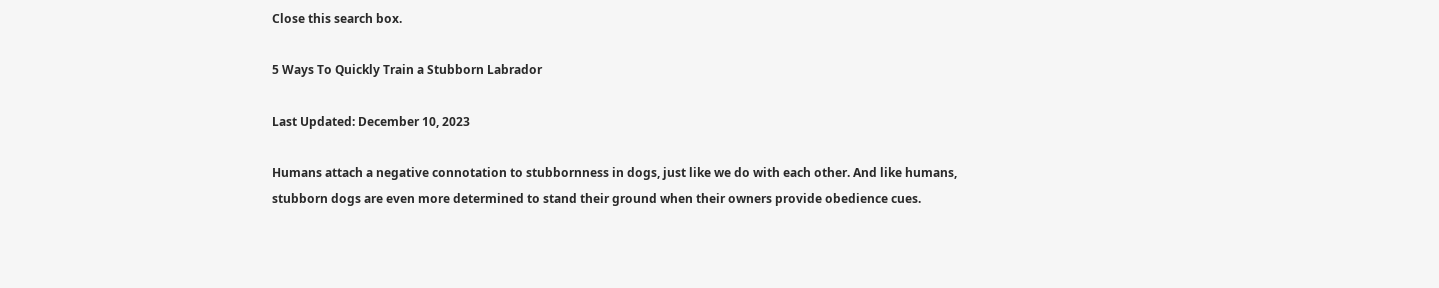Close this search box.

5 Ways To Quickly Train a Stubborn Labrador

Last Updated: December 10, 2023

Humans attach a negative connotation to stubbornness in dogs, just like we do with each other. And like humans, stubborn dogs are even more determined to stand their ground when their owners provide obedience cues.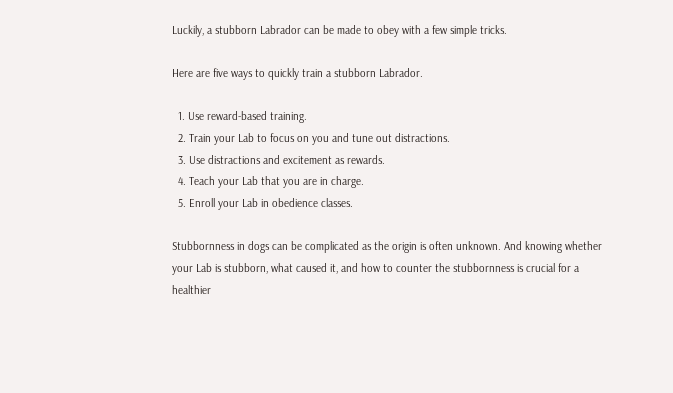Luckily, a stubborn Labrador can be made to obey with a few simple tricks.

Here are five ways to quickly train a stubborn Labrador.

  1. Use reward-based training.
  2. Train your Lab to focus on you and tune out distractions.
  3. Use distractions and excitement as rewards.
  4. Teach your Lab that you are in charge.
  5. Enroll your Lab in obedience classes.

Stubbornness in dogs can be complicated as the origin is often unknown. And knowing whether your Lab is stubborn, what caused it, and how to counter the stubbornness is crucial for a healthier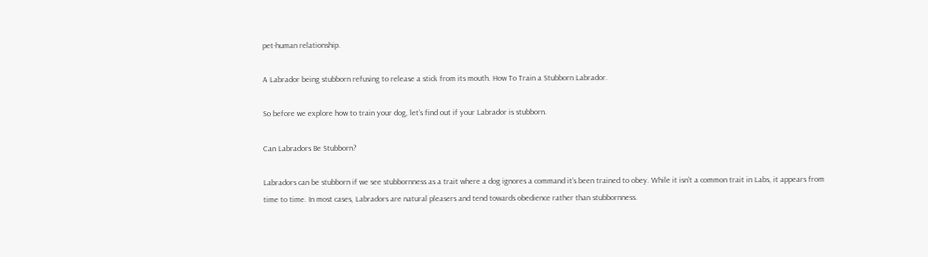pet-human relationship.

A Labrador being stubborn refusing to release a stick from its mouth. How To Train a Stubborn Labrador.

So before we explore how to train your dog, let’s find out if your Labrador is stubborn.

Can Labradors Be Stubborn?

Labradors can be stubborn if we see stubbornness as a trait where a dog ignores a command it’s been trained to obey. While it isn’t a common trait in Labs, it appears from time to time. In most cases, Labradors are natural pleasers and tend towards obedience rather than stubbornness.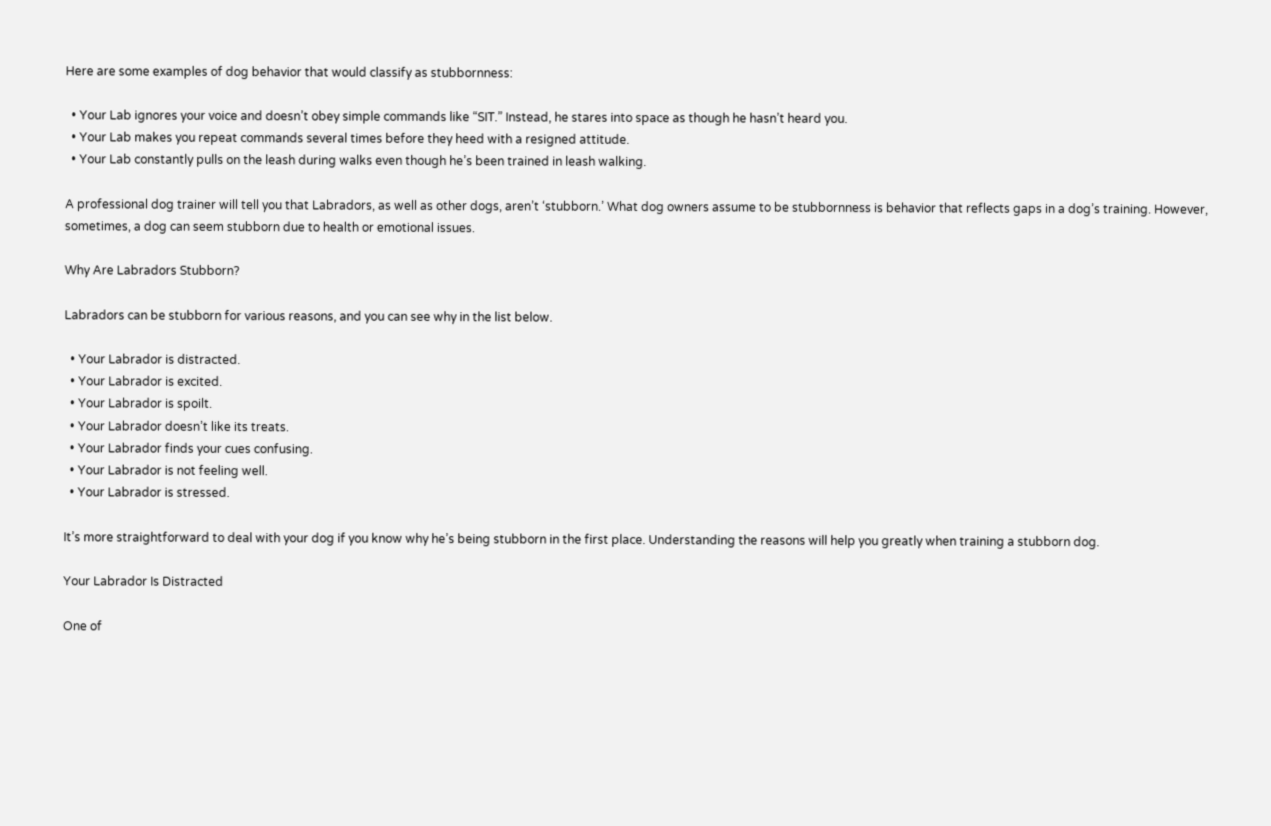Here are some examples of dog behavior that would classify as stubbornness:

  • Your Lab ignores your voice and doesn’t obey simple commands like “SIT.” Instead, he stares into space as though he hasn’t heard you.
  • Your Lab makes you repeat commands several times before they heed with a resigned attitude.
  • Your Lab constantly pulls on the leash during walks even though he’s been trained in leash walking.

A professional dog trainer will tell you that Labradors, as well as other dogs, aren’t ‘stubborn.’ What dog owners assume to be stubbornness is behavior that reflects gaps in a dog’s training. However, sometimes, a dog can seem stubborn due to health or emotional issues.

Why Are Labradors Stubborn?

Labradors can be stubborn for various reasons, and you can see why in the list below.

  • Your Labrador is distracted.
  • Your Labrador is excited.
  • Your Labrador is spoilt.
  • Your Labrador doesn’t like its treats.
  • Your Labrador finds your cues confusing.
  • Your Labrador is not feeling well.
  • Your Labrador is stressed.

It’s more straightforward to deal with your dog if you know why he’s being stubborn in the first place. Understanding the reasons will help you greatly when training a stubborn dog.

Your Labrador Is Distracted

One of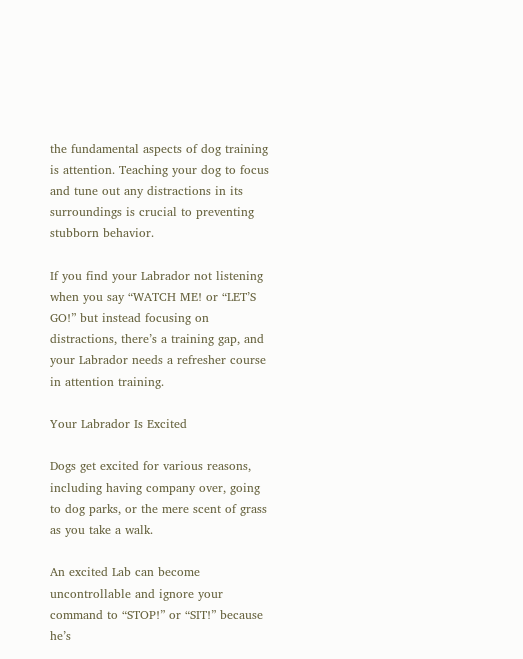the fundamental aspects of dog training is attention. Teaching your dog to focus and tune out any distractions in its surroundings is crucial to preventing stubborn behavior.

If you find your Labrador not listening when you say “WATCH ME! or “LET’S GO!” but instead focusing on distractions, there’s a training gap, and your Labrador needs a refresher course in attention training.

Your Labrador Is Excited

Dogs get excited for various reasons, including having company over, going to dog parks, or the mere scent of grass as you take a walk.

An excited Lab can become uncontrollable and ignore your command to “STOP!” or “SIT!” because he’s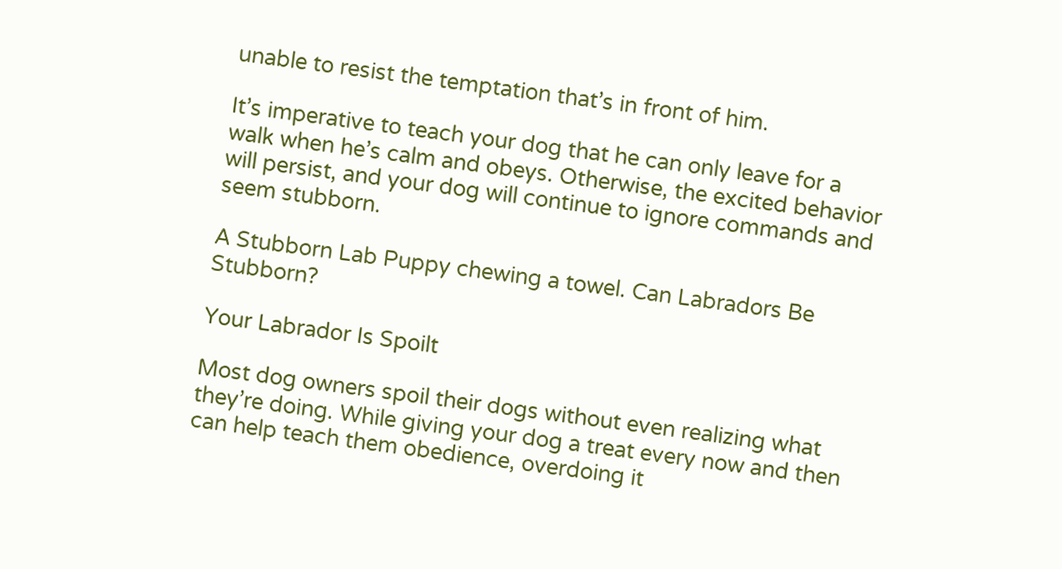unable to resist the temptation that’s in front of him.

It’s imperative to teach your dog that he can only leave for a walk when he’s calm and obeys. Otherwise, the excited behavior will persist, and your dog will continue to ignore commands and seem stubborn.

A Stubborn Lab Puppy chewing a towel. Can Labradors Be Stubborn?

Your Labrador Is Spoilt

Most dog owners spoil their dogs without even realizing what they’re doing. While giving your dog a treat every now and then can help teach them obedience, overdoing it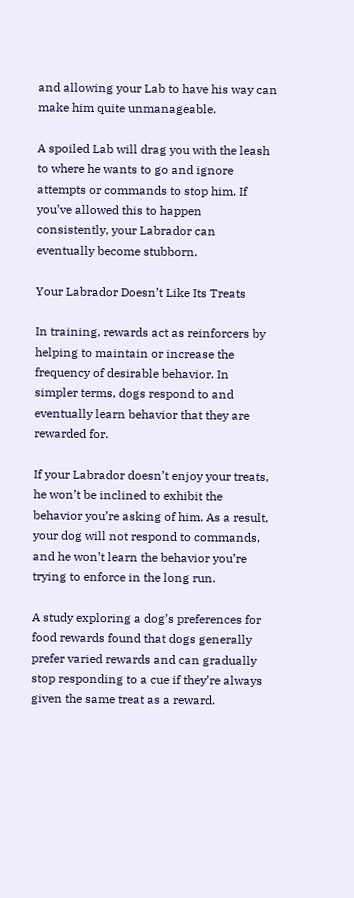and allowing your Lab to have his way can make him quite unmanageable.

A spoiled Lab will drag you with the leash to where he wants to go and ignore attempts or commands to stop him. If you’ve allowed this to happen consistently, your Labrador can eventually become stubborn.

Your Labrador Doesn’t Like Its Treats

In training, rewards act as reinforcers by helping to maintain or increase the frequency of desirable behavior. In simpler terms, dogs respond to and eventually learn behavior that they are rewarded for.

If your Labrador doesn’t enjoy your treats, he won’t be inclined to exhibit the behavior you’re asking of him. As a result, your dog will not respond to commands, and he won’t learn the behavior you’re trying to enforce in the long run.

A study exploring a dog’s preferences for food rewards found that dogs generally prefer varied rewards and can gradually stop responding to a cue if they’re always given the same treat as a reward.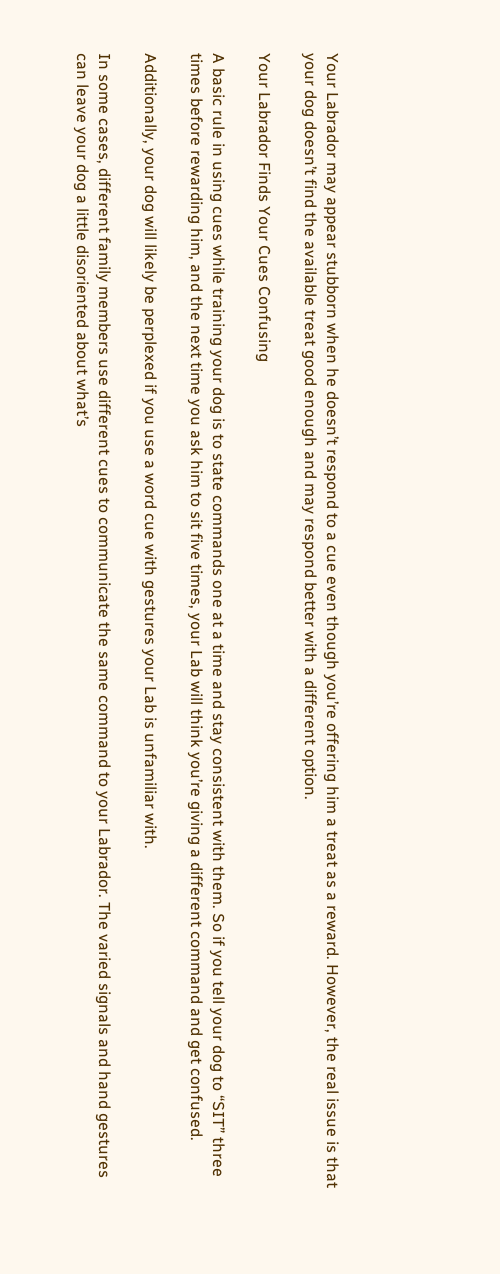Your Labrador may appear stubborn when he doesn’t respond to a cue even though you’re offering him a treat as a reward. However, the real issue is that your dog doesn’t find the available treat good enough and may respond better with a different option.

Your Labrador Finds Your Cues Confusing

A basic rule in using cues while training your dog is to state commands one at a time and stay consistent with them. So if you tell your dog to “SIT” three times before rewarding him, and the next time you ask him to sit five times, your Lab will think you’re giving a different command and get confused.

Additionally, your dog will likely be perplexed if you use a word cue with gestures your Lab is unfamiliar with.

In some cases, different family members use different cues to communicate the same command to your Labrador. The varied signals and hand gestures can leave your dog a little disoriented about what’s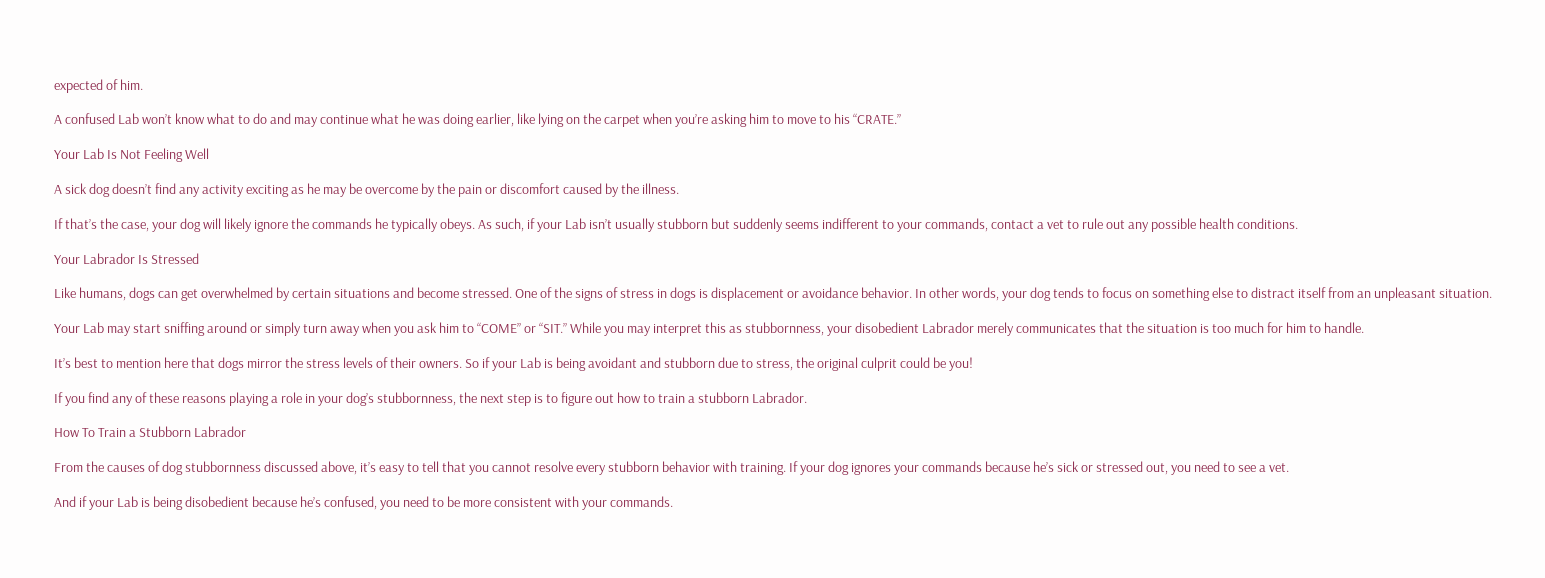expected of him.

A confused Lab won’t know what to do and may continue what he was doing earlier, like lying on the carpet when you’re asking him to move to his “CRATE.”

Your Lab Is Not Feeling Well

A sick dog doesn’t find any activity exciting as he may be overcome by the pain or discomfort caused by the illness.

If that’s the case, your dog will likely ignore the commands he typically obeys. As such, if your Lab isn’t usually stubborn but suddenly seems indifferent to your commands, contact a vet to rule out any possible health conditions.

Your Labrador Is Stressed

Like humans, dogs can get overwhelmed by certain situations and become stressed. One of the signs of stress in dogs is displacement or avoidance behavior. In other words, your dog tends to focus on something else to distract itself from an unpleasant situation.

Your Lab may start sniffing around or simply turn away when you ask him to “COME” or “SIT.” While you may interpret this as stubbornness, your disobedient Labrador merely communicates that the situation is too much for him to handle.

It’s best to mention here that dogs mirror the stress levels of their owners. So if your Lab is being avoidant and stubborn due to stress, the original culprit could be you!

If you find any of these reasons playing a role in your dog’s stubbornness, the next step is to figure out how to train a stubborn Labrador.

How To Train a Stubborn Labrador

From the causes of dog stubbornness discussed above, it’s easy to tell that you cannot resolve every stubborn behavior with training. If your dog ignores your commands because he’s sick or stressed out, you need to see a vet.

And if your Lab is being disobedient because he’s confused, you need to be more consistent with your commands.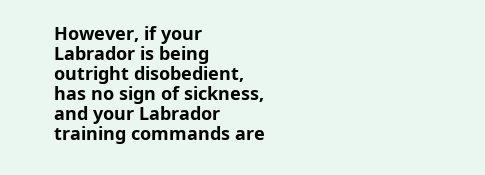However, if your Labrador is being outright disobedient, has no sign of sickness, and your Labrador training commands are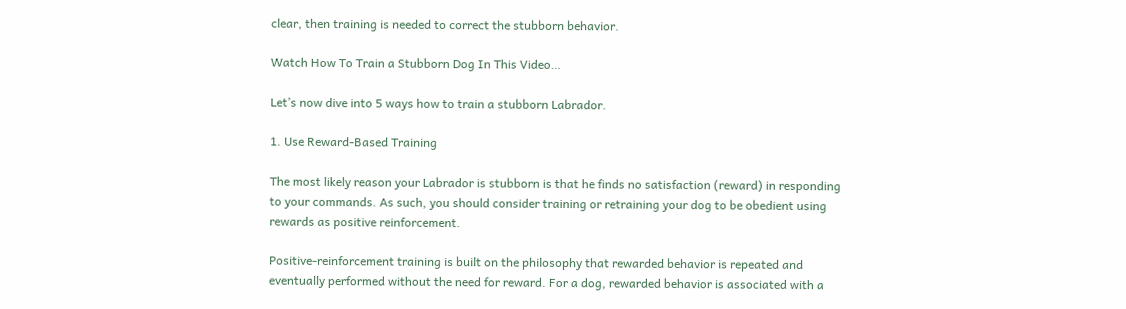clear, then training is needed to correct the stubborn behavior.

Watch How To Train a Stubborn Dog In This Video…

Let’s now dive into 5 ways how to train a stubborn Labrador.

1. Use Reward-Based Training

The most likely reason your Labrador is stubborn is that he finds no satisfaction (reward) in responding to your commands. As such, you should consider training or retraining your dog to be obedient using rewards as positive reinforcement.

Positive-reinforcement training is built on the philosophy that rewarded behavior is repeated and eventually performed without the need for reward. For a dog, rewarded behavior is associated with a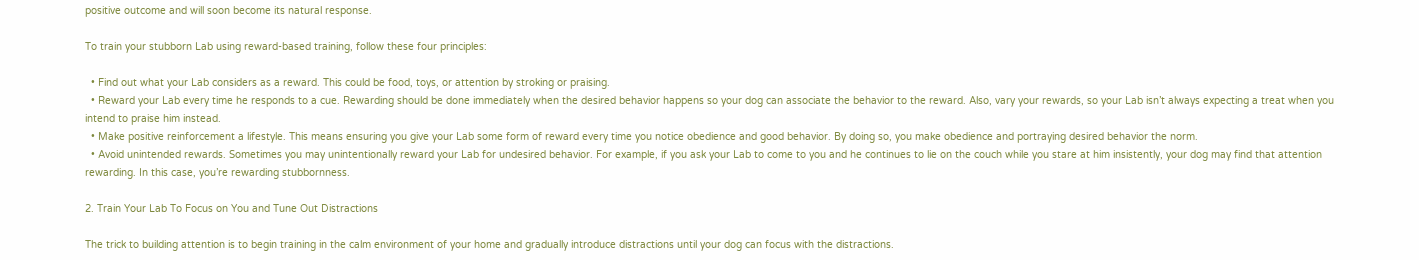positive outcome and will soon become its natural response.

To train your stubborn Lab using reward-based training, follow these four principles:

  • Find out what your Lab considers as a reward. This could be food, toys, or attention by stroking or praising.
  • Reward your Lab every time he responds to a cue. Rewarding should be done immediately when the desired behavior happens so your dog can associate the behavior to the reward. Also, vary your rewards, so your Lab isn’t always expecting a treat when you intend to praise him instead.
  • Make positive reinforcement a lifestyle. This means ensuring you give your Lab some form of reward every time you notice obedience and good behavior. By doing so, you make obedience and portraying desired behavior the norm.
  • Avoid unintended rewards. Sometimes you may unintentionally reward your Lab for undesired behavior. For example, if you ask your Lab to come to you and he continues to lie on the couch while you stare at him insistently, your dog may find that attention rewarding. In this case, you’re rewarding stubbornness.

2. Train Your Lab To Focus on You and Tune Out Distractions

The trick to building attention is to begin training in the calm environment of your home and gradually introduce distractions until your dog can focus with the distractions.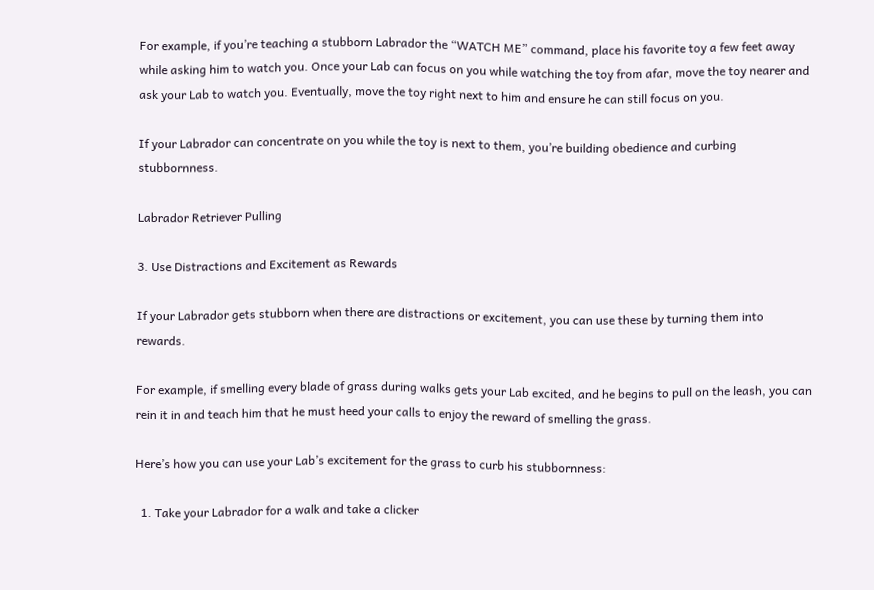For example, if you’re teaching a stubborn Labrador the “WATCH ME” command, place his favorite toy a few feet away while asking him to watch you. Once your Lab can focus on you while watching the toy from afar, move the toy nearer and ask your Lab to watch you. Eventually, move the toy right next to him and ensure he can still focus on you.

If your Labrador can concentrate on you while the toy is next to them, you’re building obedience and curbing stubbornness.

Labrador Retriever Pulling

3. Use Distractions and Excitement as Rewards

If your Labrador gets stubborn when there are distractions or excitement, you can use these by turning them into rewards.

For example, if smelling every blade of grass during walks gets your Lab excited, and he begins to pull on the leash, you can rein it in and teach him that he must heed your calls to enjoy the reward of smelling the grass.

Here’s how you can use your Lab’s excitement for the grass to curb his stubbornness:

  1. Take your Labrador for a walk and take a clicker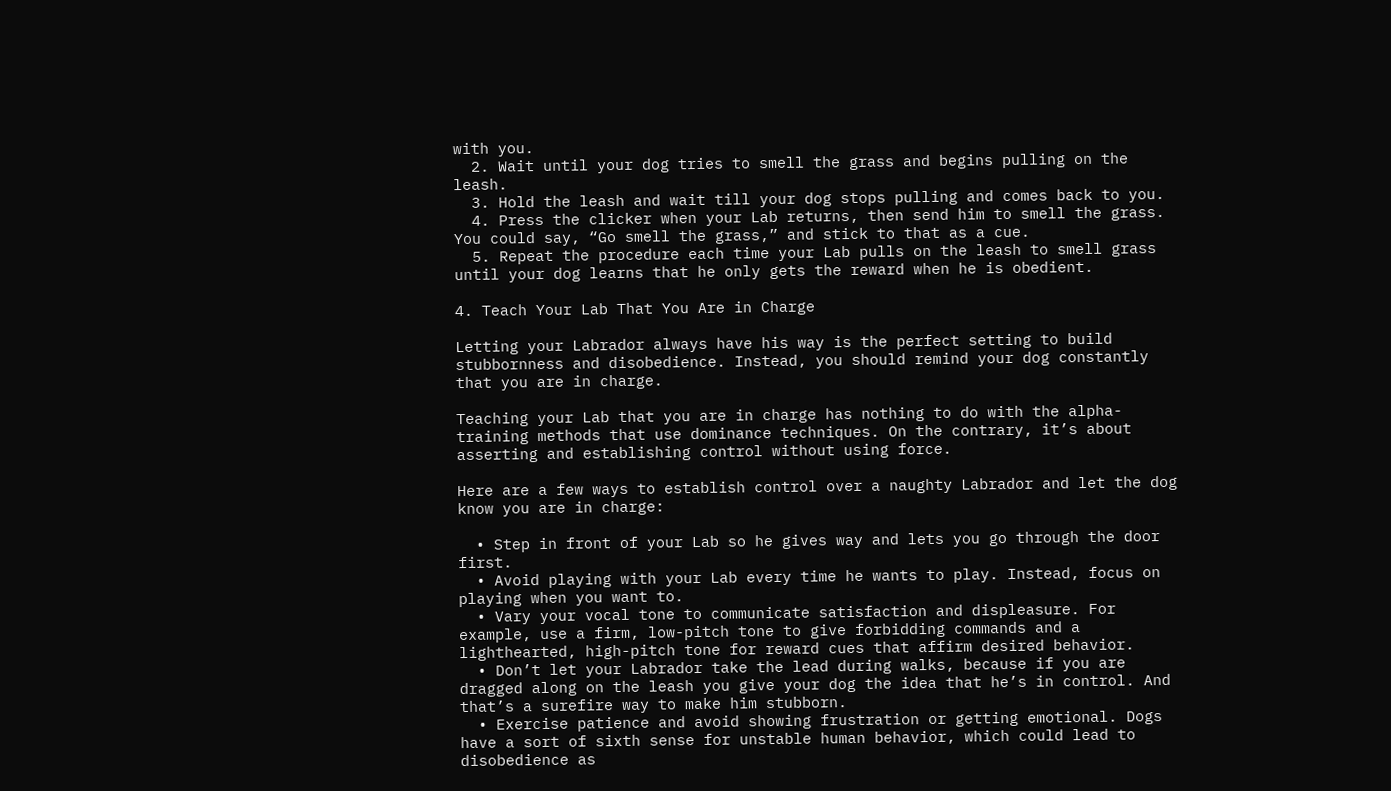with you.
  2. Wait until your dog tries to smell the grass and begins pulling on the leash.
  3. Hold the leash and wait till your dog stops pulling and comes back to you.
  4. Press the clicker when your Lab returns, then send him to smell the grass. You could say, “Go smell the grass,” and stick to that as a cue.
  5. Repeat the procedure each time your Lab pulls on the leash to smell grass until your dog learns that he only gets the reward when he is obedient.

4. Teach Your Lab That You Are in Charge

Letting your Labrador always have his way is the perfect setting to build stubbornness and disobedience. Instead, you should remind your dog constantly that you are in charge.

Teaching your Lab that you are in charge has nothing to do with the alpha-training methods that use dominance techniques. On the contrary, it’s about asserting and establishing control without using force.

Here are a few ways to establish control over a naughty Labrador and let the dog know you are in charge:

  • Step in front of your Lab so he gives way and lets you go through the door first.
  • Avoid playing with your Lab every time he wants to play. Instead, focus on playing when you want to.
  • Vary your vocal tone to communicate satisfaction and displeasure. For example, use a firm, low-pitch tone to give forbidding commands and a lighthearted, high-pitch tone for reward cues that affirm desired behavior.
  • Don’t let your Labrador take the lead during walks, because if you are dragged along on the leash you give your dog the idea that he’s in control. And that’s a surefire way to make him stubborn.
  • Exercise patience and avoid showing frustration or getting emotional. Dogs have a sort of sixth sense for unstable human behavior, which could lead to disobedience as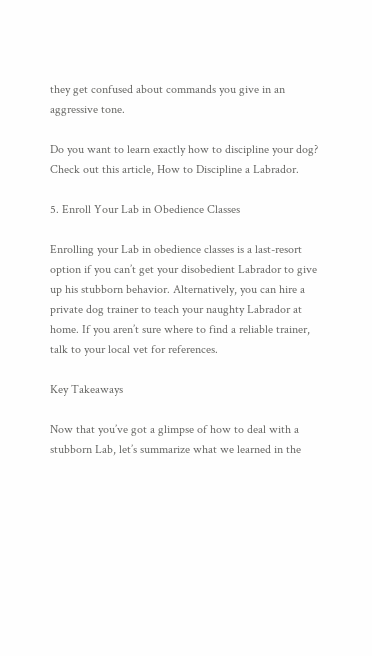they get confused about commands you give in an aggressive tone.

Do you want to learn exactly how to discipline your dog? Check out this article, How to Discipline a Labrador.

5. Enroll Your Lab in Obedience Classes

Enrolling your Lab in obedience classes is a last-resort option if you can’t get your disobedient Labrador to give up his stubborn behavior. Alternatively, you can hire a private dog trainer to teach your naughty Labrador at home. If you aren’t sure where to find a reliable trainer, talk to your local vet for references.

Key Takeaways

Now that you’ve got a glimpse of how to deal with a stubborn Lab, let’s summarize what we learned in the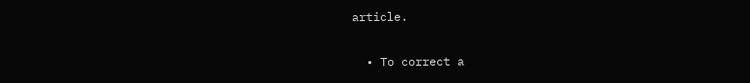article.

  • To correct a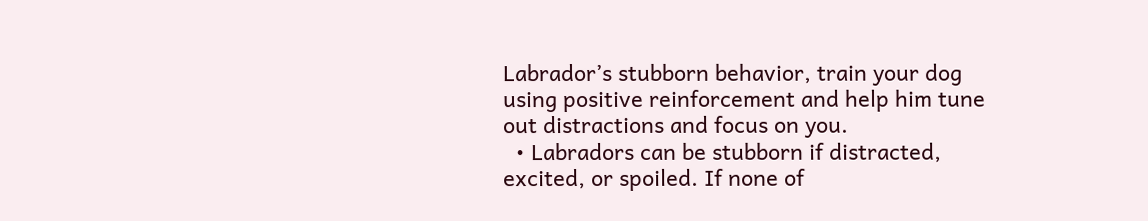Labrador’s stubborn behavior, train your dog using positive reinforcement and help him tune out distractions and focus on you.
  • Labradors can be stubborn if distracted, excited, or spoiled. If none of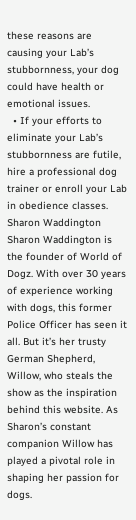these reasons are causing your Lab’s stubbornness, your dog could have health or emotional issues.
  • If your efforts to eliminate your Lab’s stubbornness are futile, hire a professional dog trainer or enroll your Lab in obedience classes.
Sharon Waddington
Sharon Waddington is the founder of World of Dogz. With over 30 years of experience working with dogs, this former Police Officer has seen it all. But it’s her trusty German Shepherd, Willow, who steals the show as the inspiration behind this website. As Sharon’s constant companion Willow has played a pivotal role in shaping her passion for dogs.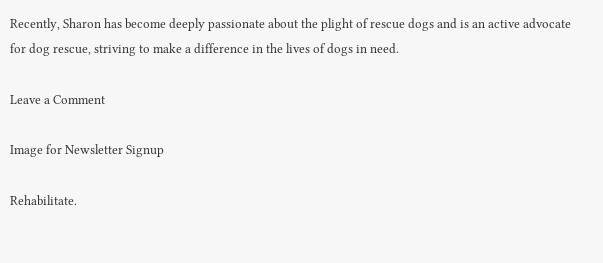Recently, Sharon has become deeply passionate about the plight of rescue dogs and is an active advocate for dog rescue, striving to make a difference in the lives of dogs in need.

Leave a Comment

Image for Newsletter Signup

Rehabilitate.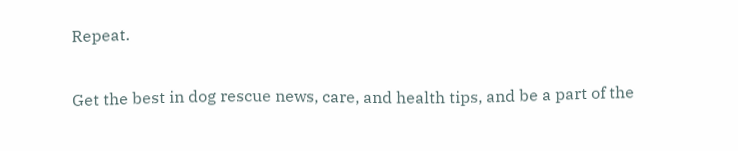Repeat.

Get the best in dog rescue news, care, and health tips, and be a part of the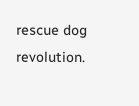rescue dog revolution.